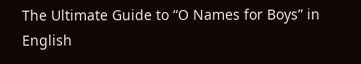The Ultimate Guide to “O Names for Boys” in English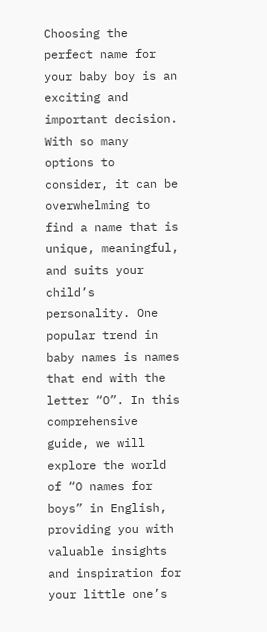Choosing the perfect name for your baby boy is an exciting and important decision. With so many options to consider, it can be overwhelming to find a name that is unique, meaningful, and suits your child’s personality. One popular trend in baby names is names that end with the letter “O”. In this comprehensive guide, we will explore the world of “O names for boys” in English, providing you with valuable insights and inspiration for your little one’s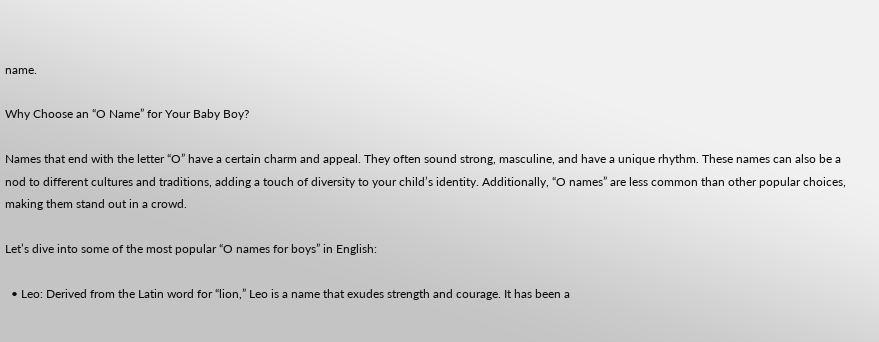name.

Why Choose an “O Name” for Your Baby Boy?

Names that end with the letter “O” have a certain charm and appeal. They often sound strong, masculine, and have a unique rhythm. These names can also be a nod to different cultures and traditions, adding a touch of diversity to your child’s identity. Additionally, “O names” are less common than other popular choices, making them stand out in a crowd.

Let’s dive into some of the most popular “O names for boys” in English:

  • Leo: Derived from the Latin word for “lion,” Leo is a name that exudes strength and courage. It has been a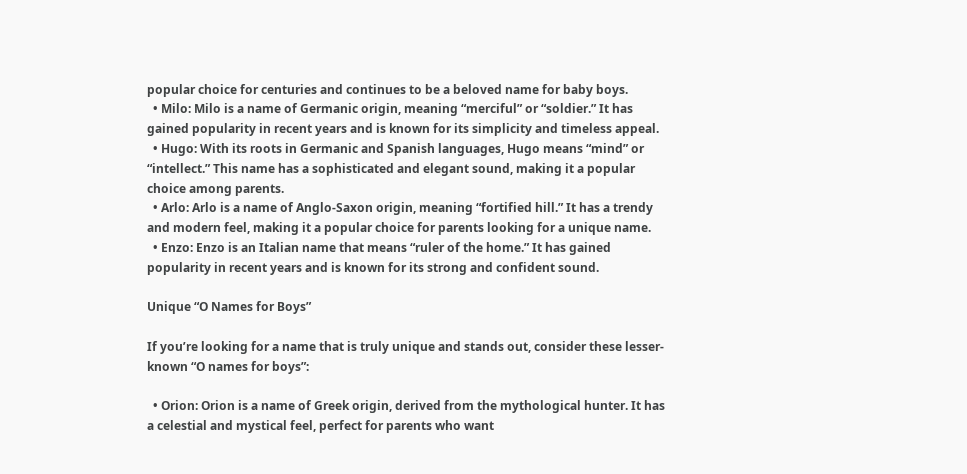popular choice for centuries and continues to be a beloved name for baby boys.
  • Milo: Milo is a name of Germanic origin, meaning “merciful” or “soldier.” It has gained popularity in recent years and is known for its simplicity and timeless appeal.
  • Hugo: With its roots in Germanic and Spanish languages, Hugo means “mind” or “intellect.” This name has a sophisticated and elegant sound, making it a popular choice among parents.
  • Arlo: Arlo is a name of Anglo-Saxon origin, meaning “fortified hill.” It has a trendy and modern feel, making it a popular choice for parents looking for a unique name.
  • Enzo: Enzo is an Italian name that means “ruler of the home.” It has gained popularity in recent years and is known for its strong and confident sound.

Unique “O Names for Boys”

If you’re looking for a name that is truly unique and stands out, consider these lesser-known “O names for boys”:

  • Orion: Orion is a name of Greek origin, derived from the mythological hunter. It has a celestial and mystical feel, perfect for parents who want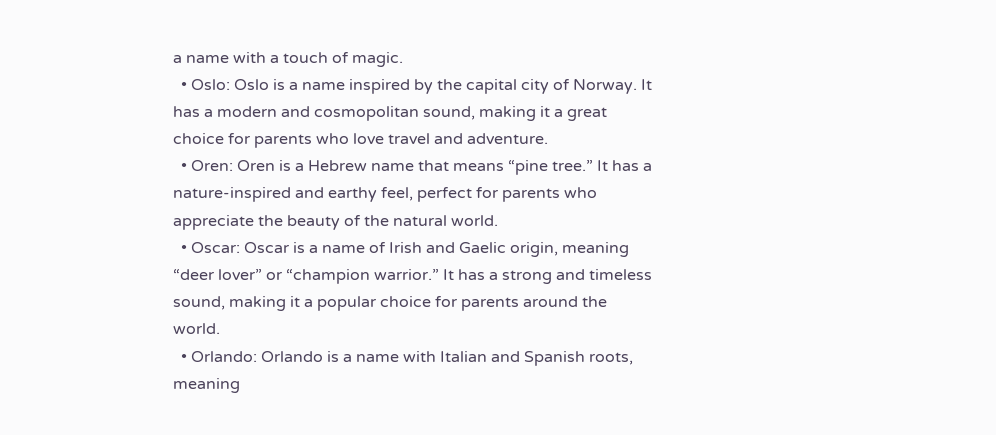a name with a touch of magic.
  • Oslo: Oslo is a name inspired by the capital city of Norway. It has a modern and cosmopolitan sound, making it a great choice for parents who love travel and adventure.
  • Oren: Oren is a Hebrew name that means “pine tree.” It has a nature-inspired and earthy feel, perfect for parents who appreciate the beauty of the natural world.
  • Oscar: Oscar is a name of Irish and Gaelic origin, meaning “deer lover” or “champion warrior.” It has a strong and timeless sound, making it a popular choice for parents around the world.
  • Orlando: Orlando is a name with Italian and Spanish roots, meaning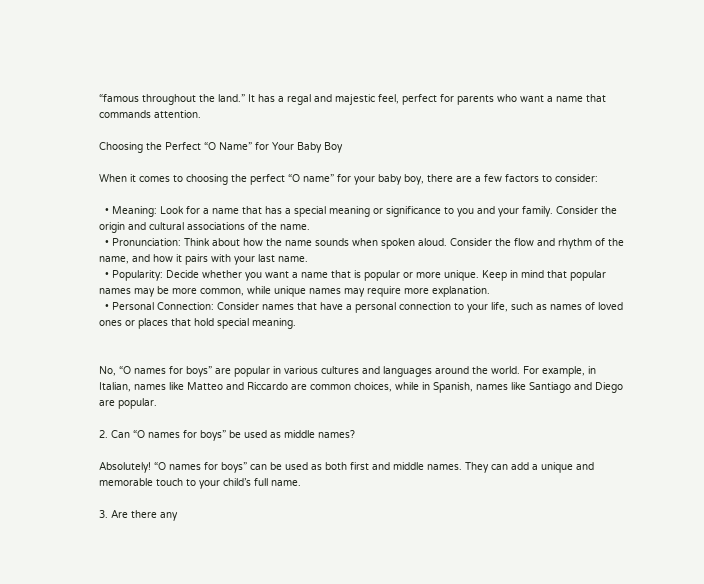“famous throughout the land.” It has a regal and majestic feel, perfect for parents who want a name that commands attention.

Choosing the Perfect “O Name” for Your Baby Boy

When it comes to choosing the perfect “O name” for your baby boy, there are a few factors to consider:

  • Meaning: Look for a name that has a special meaning or significance to you and your family. Consider the origin and cultural associations of the name.
  • Pronunciation: Think about how the name sounds when spoken aloud. Consider the flow and rhythm of the name, and how it pairs with your last name.
  • Popularity: Decide whether you want a name that is popular or more unique. Keep in mind that popular names may be more common, while unique names may require more explanation.
  • Personal Connection: Consider names that have a personal connection to your life, such as names of loved ones or places that hold special meaning.


No, “O names for boys” are popular in various cultures and languages around the world. For example, in Italian, names like Matteo and Riccardo are common choices, while in Spanish, names like Santiago and Diego are popular.

2. Can “O names for boys” be used as middle names?

Absolutely! “O names for boys” can be used as both first and middle names. They can add a unique and memorable touch to your child’s full name.

3. Are there any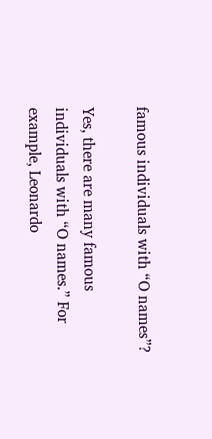famous individuals with “O names”?

Yes, there are many famous individuals with “O names.” For example, Leonardo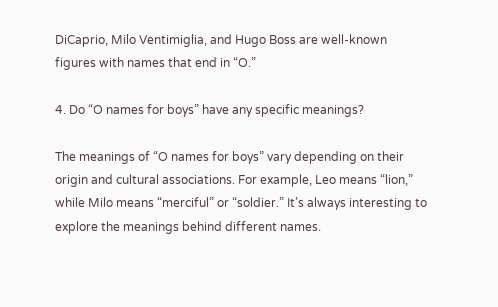DiCaprio, Milo Ventimiglia, and Hugo Boss are well-known figures with names that end in “O.”

4. Do “O names for boys” have any specific meanings?

The meanings of “O names for boys” vary depending on their origin and cultural associations. For example, Leo means “lion,” while Milo means “merciful” or “soldier.” It’s always interesting to explore the meanings behind different names.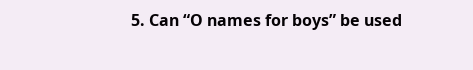5. Can “O names for boys” be used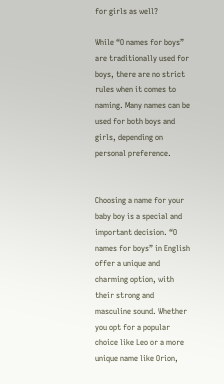for girls as well?

While “O names for boys” are traditionally used for boys, there are no strict rules when it comes to naming. Many names can be used for both boys and girls, depending on personal preference.


Choosing a name for your baby boy is a special and important decision. “O names for boys” in English offer a unique and charming option, with their strong and masculine sound. Whether you opt for a popular choice like Leo or a more unique name like Orion,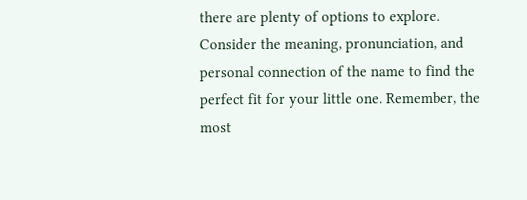there are plenty of options to explore. Consider the meaning, pronunciation, and personal connection of the name to find the perfect fit for your little one. Remember, the most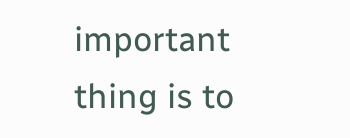important thing is to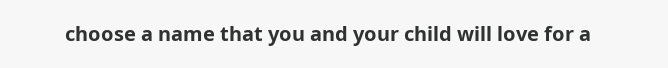choose a name that you and your child will love for a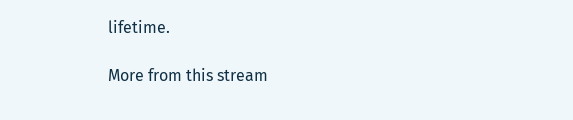lifetime.

More from this stream